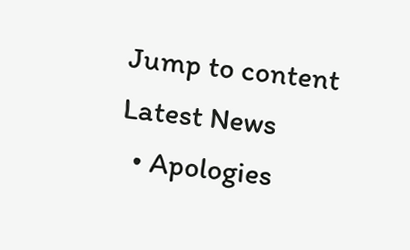Jump to content
Latest News
  • Apologies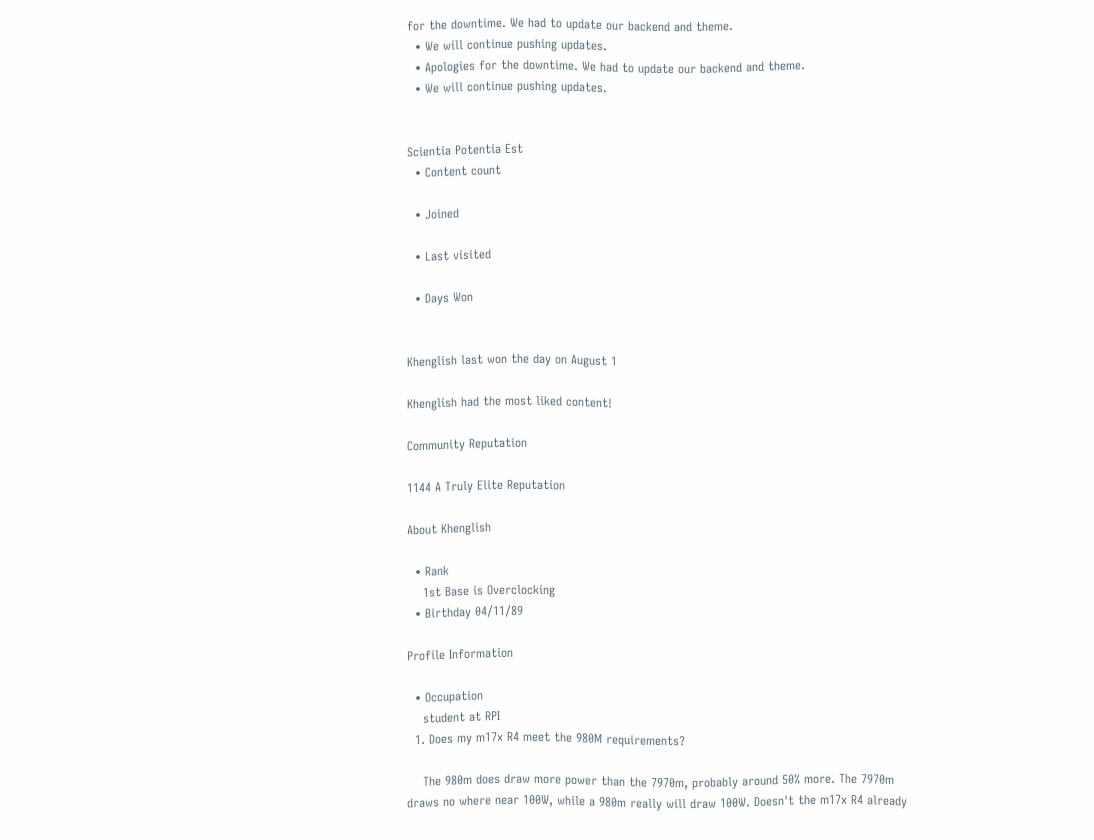for the downtime. We had to update our backend and theme.
  • We will continue pushing updates.
  • Apologies for the downtime. We had to update our backend and theme.
  • We will continue pushing updates.


Scientia Potentia Est
  • Content count

  • Joined

  • Last visited

  • Days Won


Khenglish last won the day on August 1

Khenglish had the most liked content!

Community Reputation

1144 A Truly Elite Reputation

About Khenglish

  • Rank
    1st Base is Overclocking
  • Birthday 04/11/89

Profile Information

  • Occupation
    student at RPI
  1. Does my m17x R4 meet the 980M requirements?

    The 980m does draw more power than the 7970m, probably around 50% more. The 7970m draws no where near 100W, while a 980m really will draw 100W. Doesn't the m17x R4 already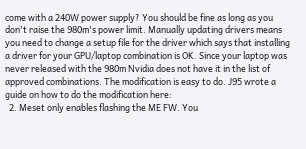come with a 240W power supply? You should be fine as long as you don't raise the 980m's power limit. Manually updating drivers means you need to change a setup file for the driver which says that installing a driver for your GPU/laptop combination is OK. Since your laptop was never released with the 980m Nvidia does not have it in the list of approved combinations. The modification is easy to do. J95 wrote a guide on how to do the modification here:
  2. Meset only enables flashing the ME FW. You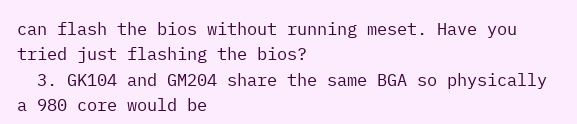can flash the bios without running meset. Have you tried just flashing the bios?
  3. GK104 and GM204 share the same BGA so physically a 980 core would be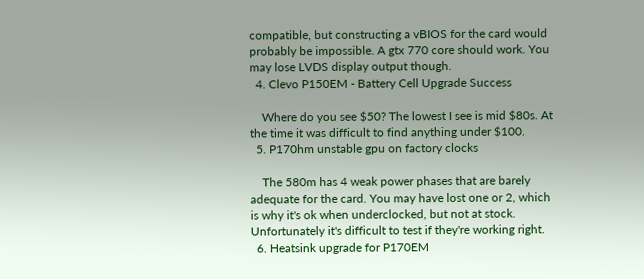compatible, but constructing a vBIOS for the card would probably be impossible. A gtx 770 core should work. You may lose LVDS display output though.
  4. Clevo P150EM - Battery Cell Upgrade Success

    Where do you see $50? The lowest I see is mid $80s. At the time it was difficult to find anything under $100.
  5. P170hm unstable gpu on factory clocks

    The 580m has 4 weak power phases that are barely adequate for the card. You may have lost one or 2, which is why it's ok when underclocked, but not at stock. Unfortunately it's difficult to test if they're working right.
  6. Heatsink upgrade for P170EM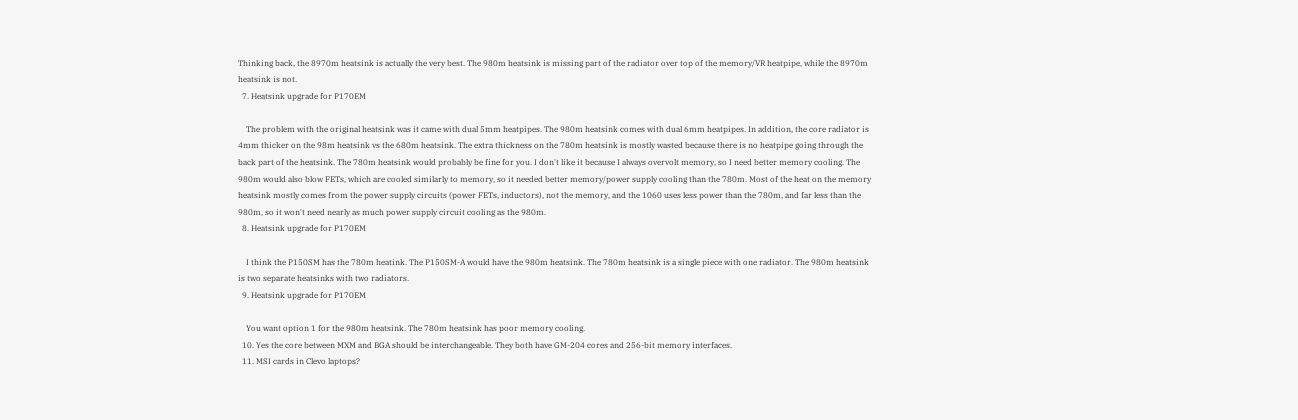Thinking back, the 8970m heatsink is actually the very best. The 980m heatsink is missing part of the radiator over top of the memory/VR heatpipe, while the 8970m heatsink is not.
  7. Heatsink upgrade for P170EM

    The problem with the original heatsink was it came with dual 5mm heatpipes. The 980m heatsink comes with dual 6mm heatpipes. In addition, the core radiator is 4mm thicker on the 98m heatsink vs the 680m heatsink. The extra thickness on the 780m heatsink is mostly wasted because there is no heatpipe going through the back part of the heatsink. The 780m heatsink would probably be fine for you. I don't like it because I always overvolt memory, so I need better memory cooling. The 980m would also blow FETs, which are cooled similarly to memory, so it needed better memory/power supply cooling than the 780m. Most of the heat on the memory heatsink mostly comes from the power supply circuits (power FETs, inductors), not the memory, and the 1060 uses less power than the 780m, and far less than the 980m, so it won't need nearly as much power supply circuit cooling as the 980m.
  8. Heatsink upgrade for P170EM

    I think the P150SM has the 780m heatink. The P150SM-A would have the 980m heatsink. The 780m heatsink is a single piece with one radiator. The 980m heatsink is two separate heatsinks with two radiators.
  9. Heatsink upgrade for P170EM

    You want option 1 for the 980m heatsink. The 780m heatsink has poor memory cooling.
  10. Yes the core between MXM and BGA should be interchangeable. They both have GM-204 cores and 256-bit memory interfaces.
  11. MSI cards in Clevo laptops?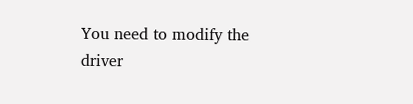You need to modify the driver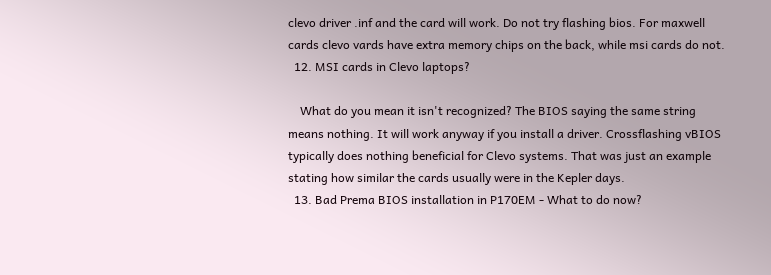clevo driver .inf and the card will work. Do not try flashing bios. For maxwell cards clevo vards have extra memory chips on the back, while msi cards do not.
  12. MSI cards in Clevo laptops?

    What do you mean it isn't recognized? The BIOS saying the same string means nothing. It will work anyway if you install a driver. Crossflashing vBIOS typically does nothing beneficial for Clevo systems. That was just an example stating how similar the cards usually were in the Kepler days.
  13. Bad Prema BIOS installation in P170EM - What to do now?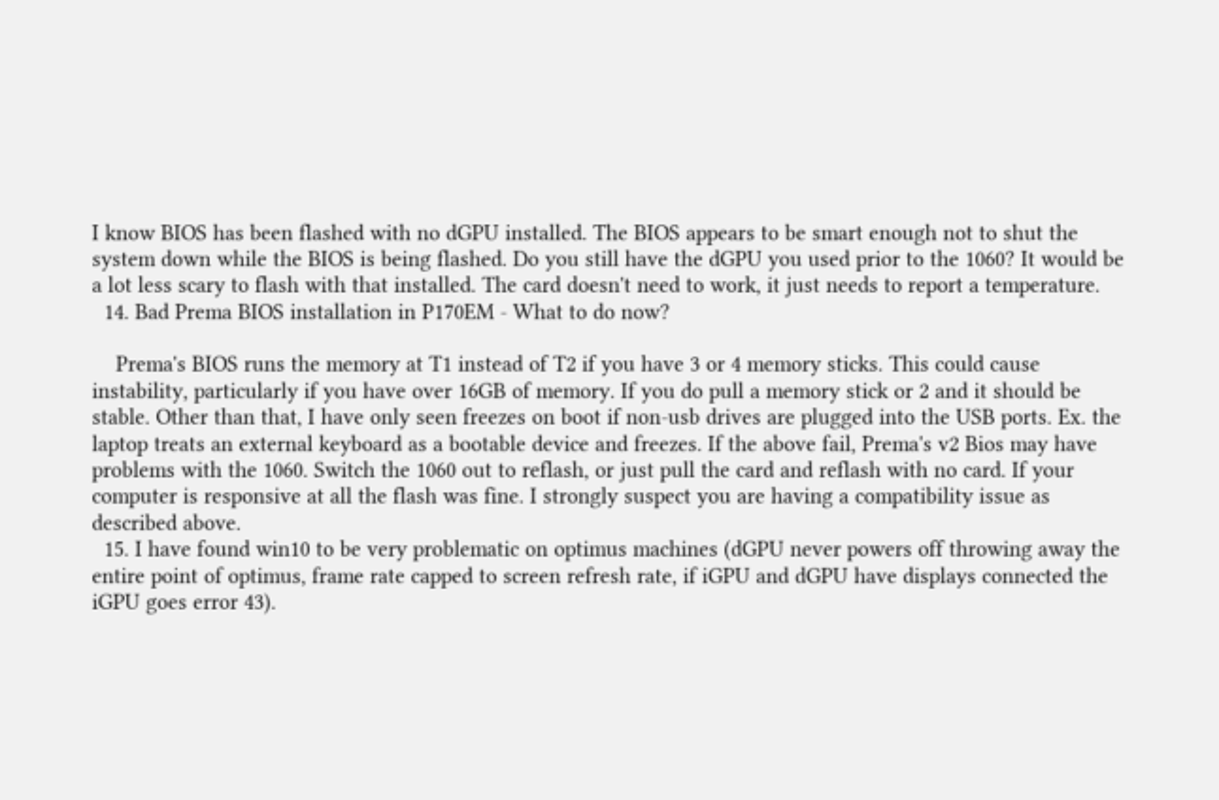I know BIOS has been flashed with no dGPU installed. The BIOS appears to be smart enough not to shut the system down while the BIOS is being flashed. Do you still have the dGPU you used prior to the 1060? It would be a lot less scary to flash with that installed. The card doesn't need to work, it just needs to report a temperature.
  14. Bad Prema BIOS installation in P170EM - What to do now?

    Prema's BIOS runs the memory at T1 instead of T2 if you have 3 or 4 memory sticks. This could cause instability, particularly if you have over 16GB of memory. If you do pull a memory stick or 2 and it should be stable. Other than that, I have only seen freezes on boot if non-usb drives are plugged into the USB ports. Ex. the laptop treats an external keyboard as a bootable device and freezes. If the above fail, Prema's v2 Bios may have problems with the 1060. Switch the 1060 out to reflash, or just pull the card and reflash with no card. If your computer is responsive at all the flash was fine. I strongly suspect you are having a compatibility issue as described above.
  15. I have found win10 to be very problematic on optimus machines (dGPU never powers off throwing away the entire point of optimus, frame rate capped to screen refresh rate, if iGPU and dGPU have displays connected the iGPU goes error 43).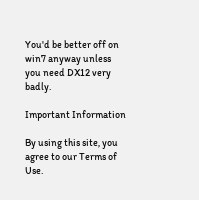You'd be better off on win7 anyway unless you need DX12 very badly.

Important Information

By using this site, you agree to our Terms of Use.